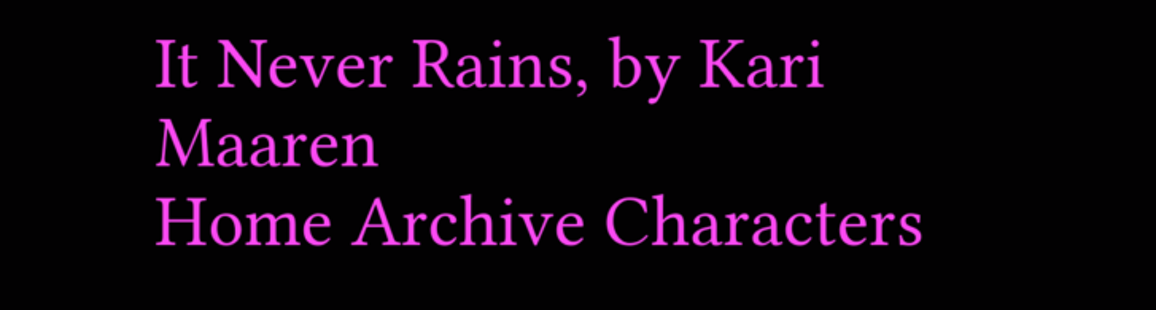It Never Rains, by Kari Maaren
Home Archive Characters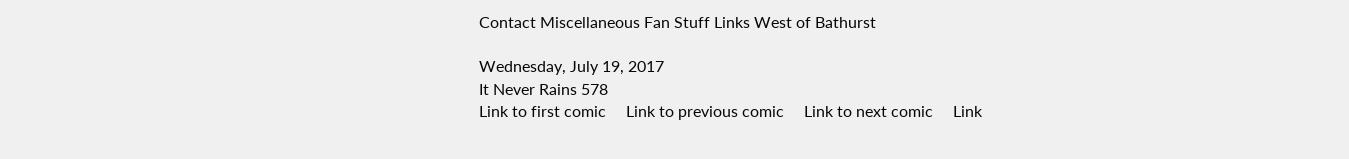Contact Miscellaneous Fan Stuff Links West of Bathurst

Wednesday, July 19, 2017
It Never Rains 578
Link to first comic     Link to previous comic     Link to next comic     Link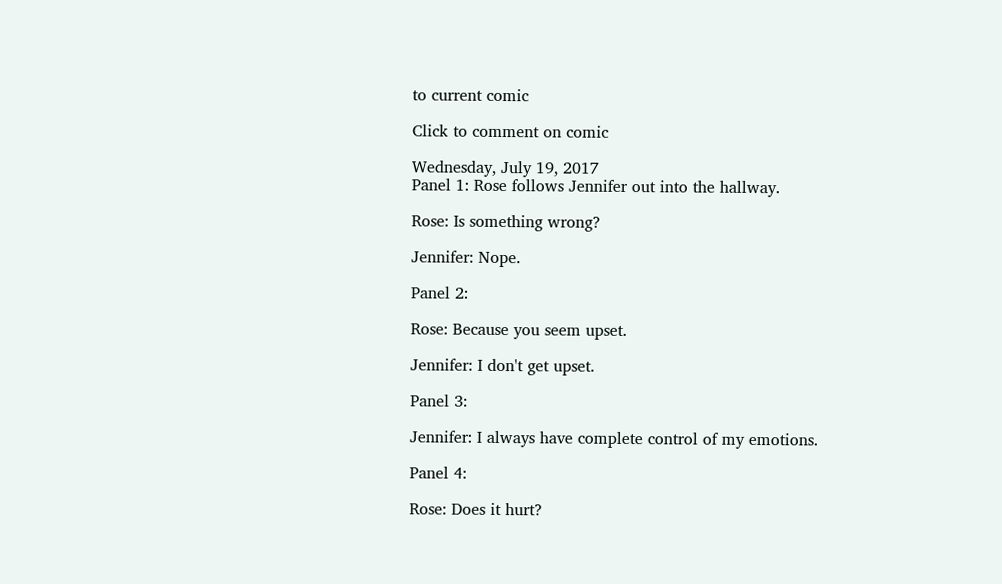to current comic

Click to comment on comic

Wednesday, July 19, 2017
Panel 1: Rose follows Jennifer out into the hallway.

Rose: Is something wrong?

Jennifer: Nope.

Panel 2:

Rose: Because you seem upset.

Jennifer: I don't get upset.

Panel 3:

Jennifer: I always have complete control of my emotions.

Panel 4:

Rose: Does it hurt?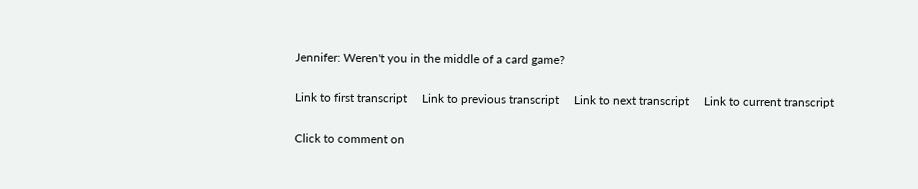Jennifer: Weren't you in the middle of a card game?

Link to first transcript     Link to previous transcript     Link to next transcript     Link to current transcript

Click to comment on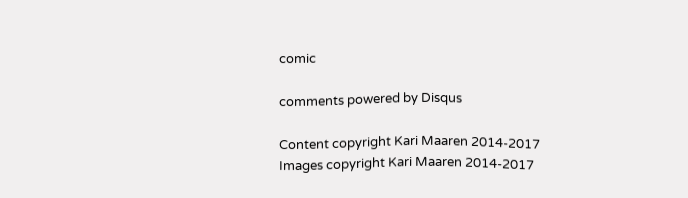comic

comments powered by Disqus

Content copyright Kari Maaren 2014-2017
Images copyright Kari Maaren 2014-2017